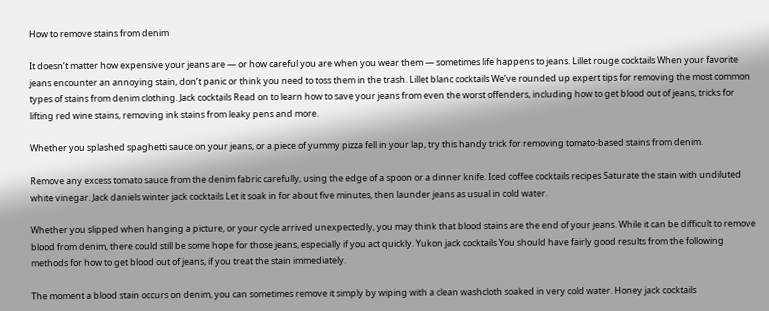How to remove stains from denim

It doesn’t matter how expensive your jeans are — or how careful you are when you wear them — sometimes life happens to jeans. Lillet rouge cocktails When your favorite jeans encounter an annoying stain, don’t panic or think you need to toss them in the trash. Lillet blanc cocktails We’ve rounded up expert tips for removing the most common types of stains from denim clothing. Jack cocktails Read on to learn how to save your jeans from even the worst offenders, including how to get blood out of jeans, tricks for lifting red wine stains, removing ink stains from leaky pens and more.

Whether you splashed spaghetti sauce on your jeans, or a piece of yummy pizza fell in your lap, try this handy trick for removing tomato-based stains from denim.

Remove any excess tomato sauce from the denim fabric carefully, using the edge of a spoon or a dinner knife. Iced coffee cocktails recipes Saturate the stain with undiluted white vinegar. Jack daniels winter jack cocktails Let it soak in for about five minutes, then launder jeans as usual in cold water.

Whether you slipped when hanging a picture, or your cycle arrived unexpectedly, you may think that blood stains are the end of your jeans. While it can be difficult to remove blood from denim, there could still be some hope for those jeans, especially if you act quickly. Yukon jack cocktails You should have fairly good results from the following methods for how to get blood out of jeans, if you treat the stain immediately.

The moment a blood stain occurs on denim, you can sometimes remove it simply by wiping with a clean washcloth soaked in very cold water. Honey jack cocktails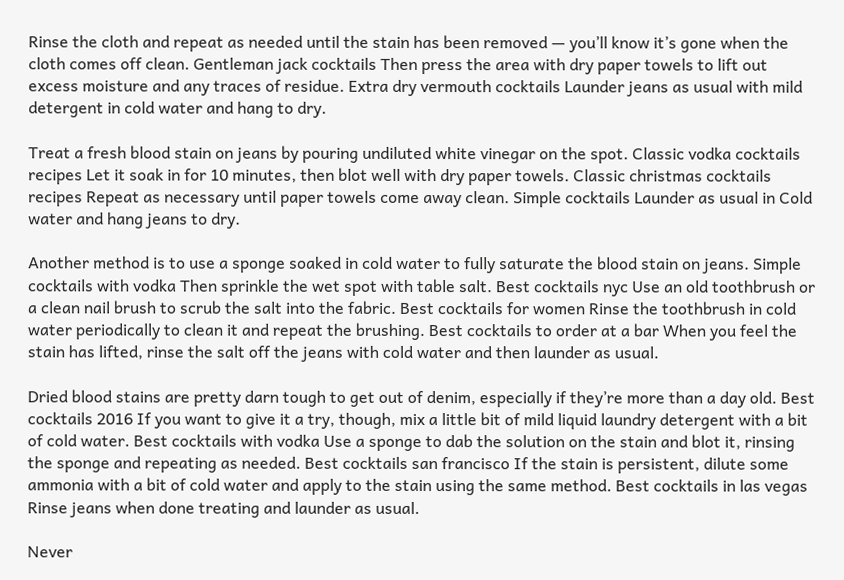Rinse the cloth and repeat as needed until the stain has been removed — you’ll know it’s gone when the cloth comes off clean. Gentleman jack cocktails Then press the area with dry paper towels to lift out excess moisture and any traces of residue. Extra dry vermouth cocktails Launder jeans as usual with mild detergent in cold water and hang to dry.

Treat a fresh blood stain on jeans by pouring undiluted white vinegar on the spot. Classic vodka cocktails recipes Let it soak in for 10 minutes, then blot well with dry paper towels. Classic christmas cocktails recipes Repeat as necessary until paper towels come away clean. Simple cocktails Launder as usual in Cold water and hang jeans to dry.

Another method is to use a sponge soaked in cold water to fully saturate the blood stain on jeans. Simple cocktails with vodka Then sprinkle the wet spot with table salt. Best cocktails nyc Use an old toothbrush or a clean nail brush to scrub the salt into the fabric. Best cocktails for women Rinse the toothbrush in cold water periodically to clean it and repeat the brushing. Best cocktails to order at a bar When you feel the stain has lifted, rinse the salt off the jeans with cold water and then launder as usual.

Dried blood stains are pretty darn tough to get out of denim, especially if they’re more than a day old. Best cocktails 2016 If you want to give it a try, though, mix a little bit of mild liquid laundry detergent with a bit of cold water. Best cocktails with vodka Use a sponge to dab the solution on the stain and blot it, rinsing the sponge and repeating as needed. Best cocktails san francisco If the stain is persistent, dilute some ammonia with a bit of cold water and apply to the stain using the same method. Best cocktails in las vegas Rinse jeans when done treating and launder as usual.

Never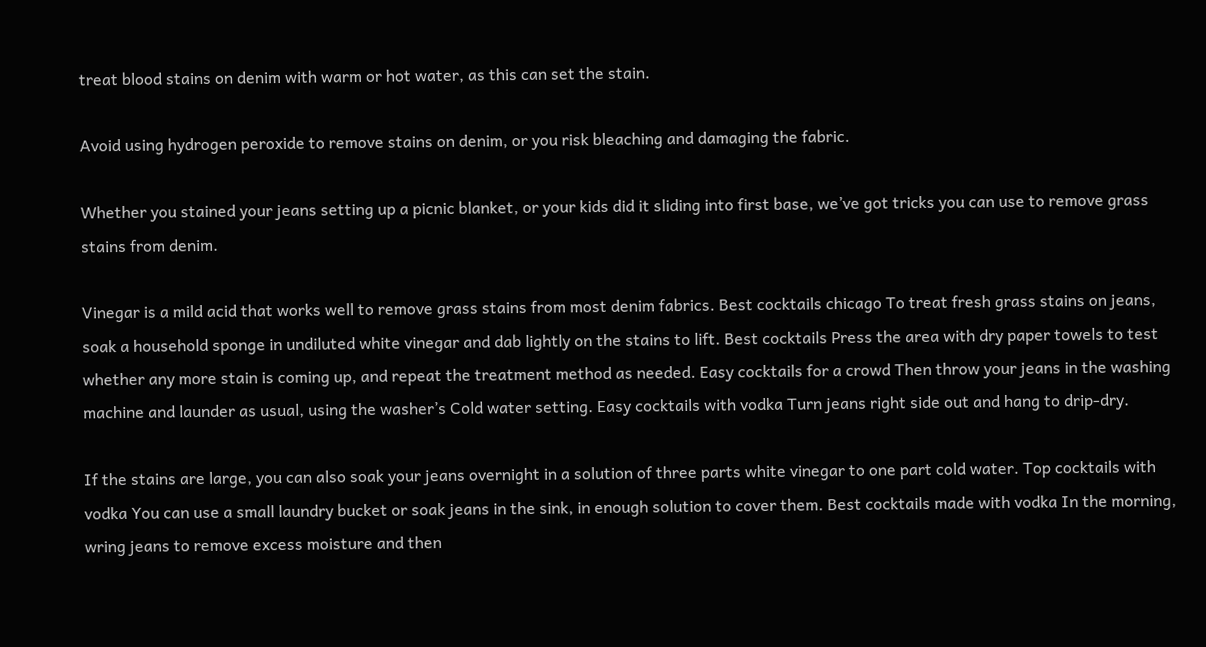treat blood stains on denim with warm or hot water, as this can set the stain.

Avoid using hydrogen peroxide to remove stains on denim, or you risk bleaching and damaging the fabric.

Whether you stained your jeans setting up a picnic blanket, or your kids did it sliding into first base, we’ve got tricks you can use to remove grass stains from denim.

Vinegar is a mild acid that works well to remove grass stains from most denim fabrics. Best cocktails chicago To treat fresh grass stains on jeans, soak a household sponge in undiluted white vinegar and dab lightly on the stains to lift. Best cocktails Press the area with dry paper towels to test whether any more stain is coming up, and repeat the treatment method as needed. Easy cocktails for a crowd Then throw your jeans in the washing machine and launder as usual, using the washer’s Cold water setting. Easy cocktails with vodka Turn jeans right side out and hang to drip-dry.

If the stains are large, you can also soak your jeans overnight in a solution of three parts white vinegar to one part cold water. Top cocktails with vodka You can use a small laundry bucket or soak jeans in the sink, in enough solution to cover them. Best cocktails made with vodka In the morning, wring jeans to remove excess moisture and then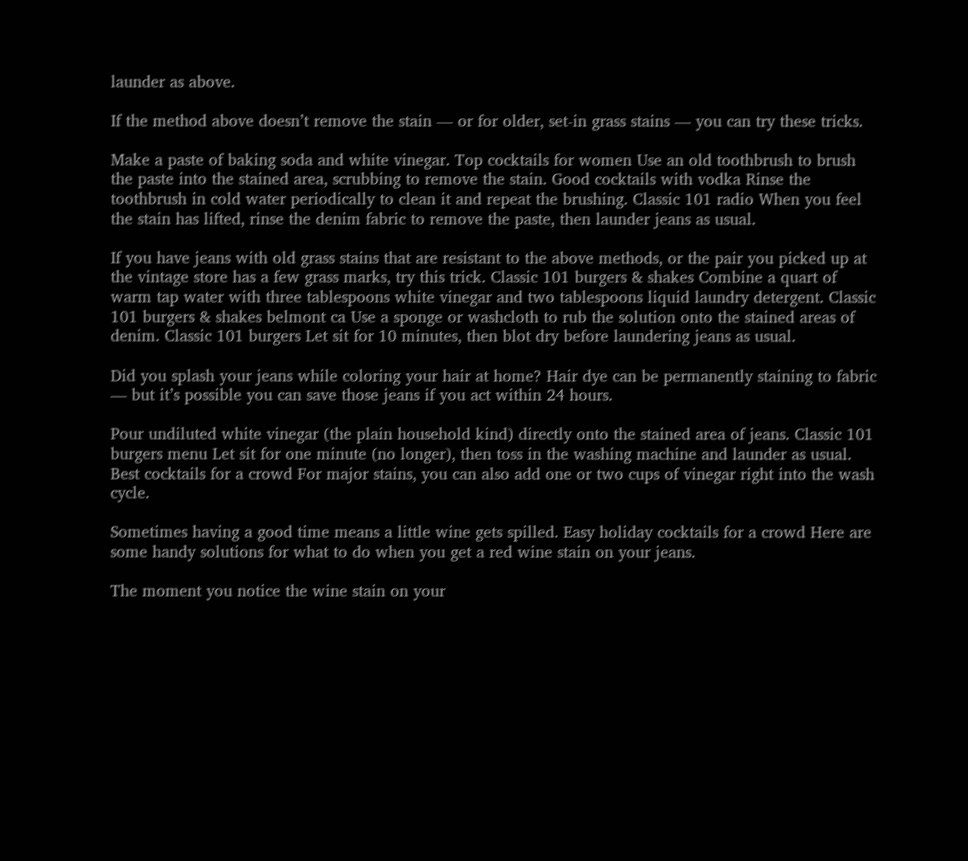launder as above.

If the method above doesn’t remove the stain — or for older, set-in grass stains — you can try these tricks.

Make a paste of baking soda and white vinegar. Top cocktails for women Use an old toothbrush to brush the paste into the stained area, scrubbing to remove the stain. Good cocktails with vodka Rinse the toothbrush in cold water periodically to clean it and repeat the brushing. Classic 101 radio When you feel the stain has lifted, rinse the denim fabric to remove the paste, then launder jeans as usual.

If you have jeans with old grass stains that are resistant to the above methods, or the pair you picked up at the vintage store has a few grass marks, try this trick. Classic 101 burgers & shakes Combine a quart of warm tap water with three tablespoons white vinegar and two tablespoons liquid laundry detergent. Classic 101 burgers & shakes belmont ca Use a sponge or washcloth to rub the solution onto the stained areas of denim. Classic 101 burgers Let sit for 10 minutes, then blot dry before laundering jeans as usual.

Did you splash your jeans while coloring your hair at home? Hair dye can be permanently staining to fabric — but it’s possible you can save those jeans if you act within 24 hours.

Pour undiluted white vinegar (the plain household kind) directly onto the stained area of jeans. Classic 101 burgers menu Let sit for one minute (no longer), then toss in the washing machine and launder as usual. Best cocktails for a crowd For major stains, you can also add one or two cups of vinegar right into the wash cycle.

Sometimes having a good time means a little wine gets spilled. Easy holiday cocktails for a crowd Here are some handy solutions for what to do when you get a red wine stain on your jeans.

The moment you notice the wine stain on your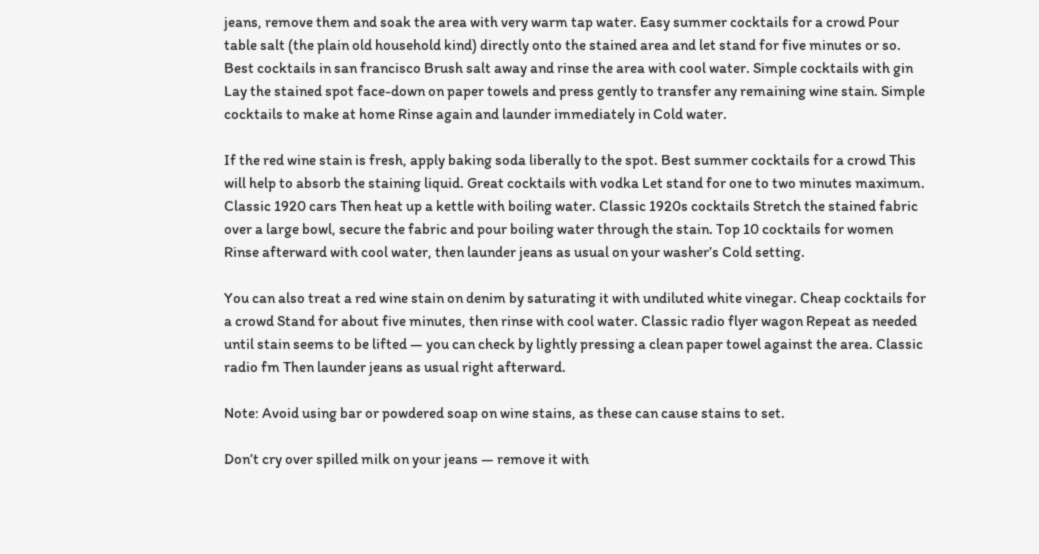jeans, remove them and soak the area with very warm tap water. Easy summer cocktails for a crowd Pour table salt (the plain old household kind) directly onto the stained area and let stand for five minutes or so. Best cocktails in san francisco Brush salt away and rinse the area with cool water. Simple cocktails with gin Lay the stained spot face-down on paper towels and press gently to transfer any remaining wine stain. Simple cocktails to make at home Rinse again and launder immediately in Cold water.

If the red wine stain is fresh, apply baking soda liberally to the spot. Best summer cocktails for a crowd This will help to absorb the staining liquid. Great cocktails with vodka Let stand for one to two minutes maximum. Classic 1920 cars Then heat up a kettle with boiling water. Classic 1920s cocktails Stretch the stained fabric over a large bowl, secure the fabric and pour boiling water through the stain. Top 10 cocktails for women Rinse afterward with cool water, then launder jeans as usual on your washer’s Cold setting.

You can also treat a red wine stain on denim by saturating it with undiluted white vinegar. Cheap cocktails for a crowd Stand for about five minutes, then rinse with cool water. Classic radio flyer wagon Repeat as needed until stain seems to be lifted — you can check by lightly pressing a clean paper towel against the area. Classic radio fm Then launder jeans as usual right afterward.

Note: Avoid using bar or powdered soap on wine stains, as these can cause stains to set.

Don’t cry over spilled milk on your jeans — remove it with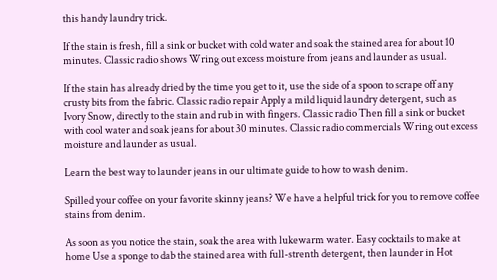this handy laundry trick.

If the stain is fresh, fill a sink or bucket with cold water and soak the stained area for about 10 minutes. Classic radio shows Wring out excess moisture from jeans and launder as usual.

If the stain has already dried by the time you get to it, use the side of a spoon to scrape off any crusty bits from the fabric. Classic radio repair Apply a mild liquid laundry detergent, such as Ivory Snow, directly to the stain and rub in with fingers. Classic radio Then fill a sink or bucket with cool water and soak jeans for about 30 minutes. Classic radio commercials Wring out excess moisture and launder as usual.

Learn the best way to launder jeans in our ultimate guide to how to wash denim.

Spilled your coffee on your favorite skinny jeans? We have a helpful trick for you to remove coffee stains from denim.

As soon as you notice the stain, soak the area with lukewarm water. Easy cocktails to make at home Use a sponge to dab the stained area with full-strenth detergent, then launder in Hot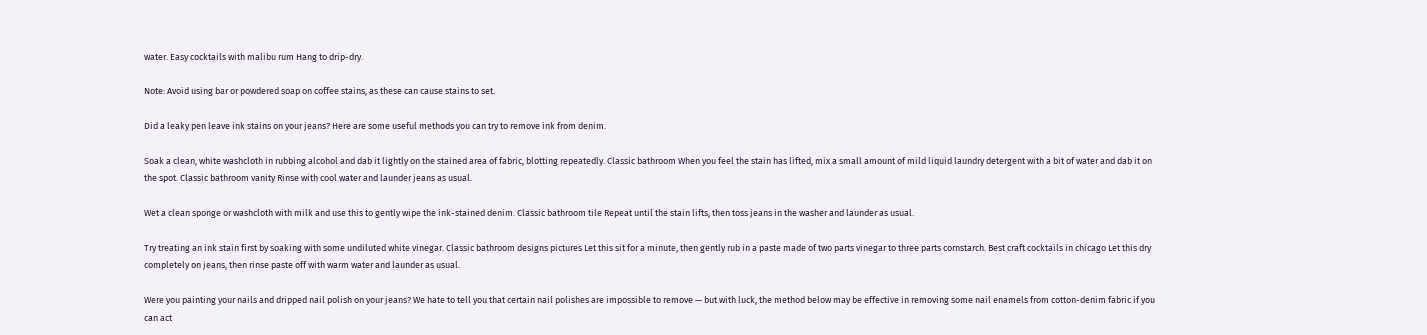water. Easy cocktails with malibu rum Hang to drip-dry.

Note: Avoid using bar or powdered soap on coffee stains, as these can cause stains to set.

Did a leaky pen leave ink stains on your jeans? Here are some useful methods you can try to remove ink from denim.

Soak a clean, white washcloth in rubbing alcohol and dab it lightly on the stained area of fabric, blotting repeatedly. Classic bathroom When you feel the stain has lifted, mix a small amount of mild liquid laundry detergent with a bit of water and dab it on the spot. Classic bathroom vanity Rinse with cool water and launder jeans as usual.

Wet a clean sponge or washcloth with milk and use this to gently wipe the ink-stained denim. Classic bathroom tile Repeat until the stain lifts, then toss jeans in the washer and launder as usual.

Try treating an ink stain first by soaking with some undiluted white vinegar. Classic bathroom designs pictures Let this sit for a minute, then gently rub in a paste made of two parts vinegar to three parts cornstarch. Best craft cocktails in chicago Let this dry completely on jeans, then rinse paste off with warm water and launder as usual.

Were you painting your nails and dripped nail polish on your jeans? We hate to tell you that certain nail polishes are impossible to remove — but with luck, the method below may be effective in removing some nail enamels from cotton-denim fabric if you can act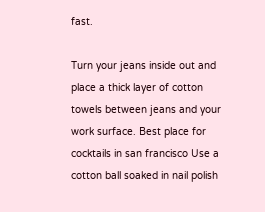fast.

Turn your jeans inside out and place a thick layer of cotton towels between jeans and your work surface. Best place for cocktails in san francisco Use a cotton ball soaked in nail polish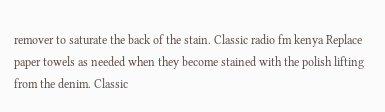remover to saturate the back of the stain. Classic radio fm kenya Replace paper towels as needed when they become stained with the polish lifting from the denim. Classic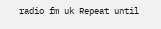radio fm uk Repeat until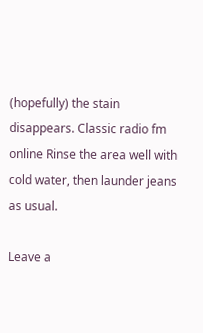(hopefully) the stain disappears. Classic radio fm online Rinse the area well with cold water, then launder jeans as usual.

Leave a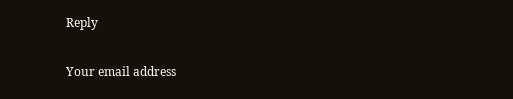Reply

Your email address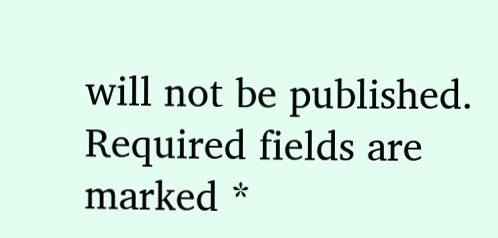will not be published. Required fields are marked *